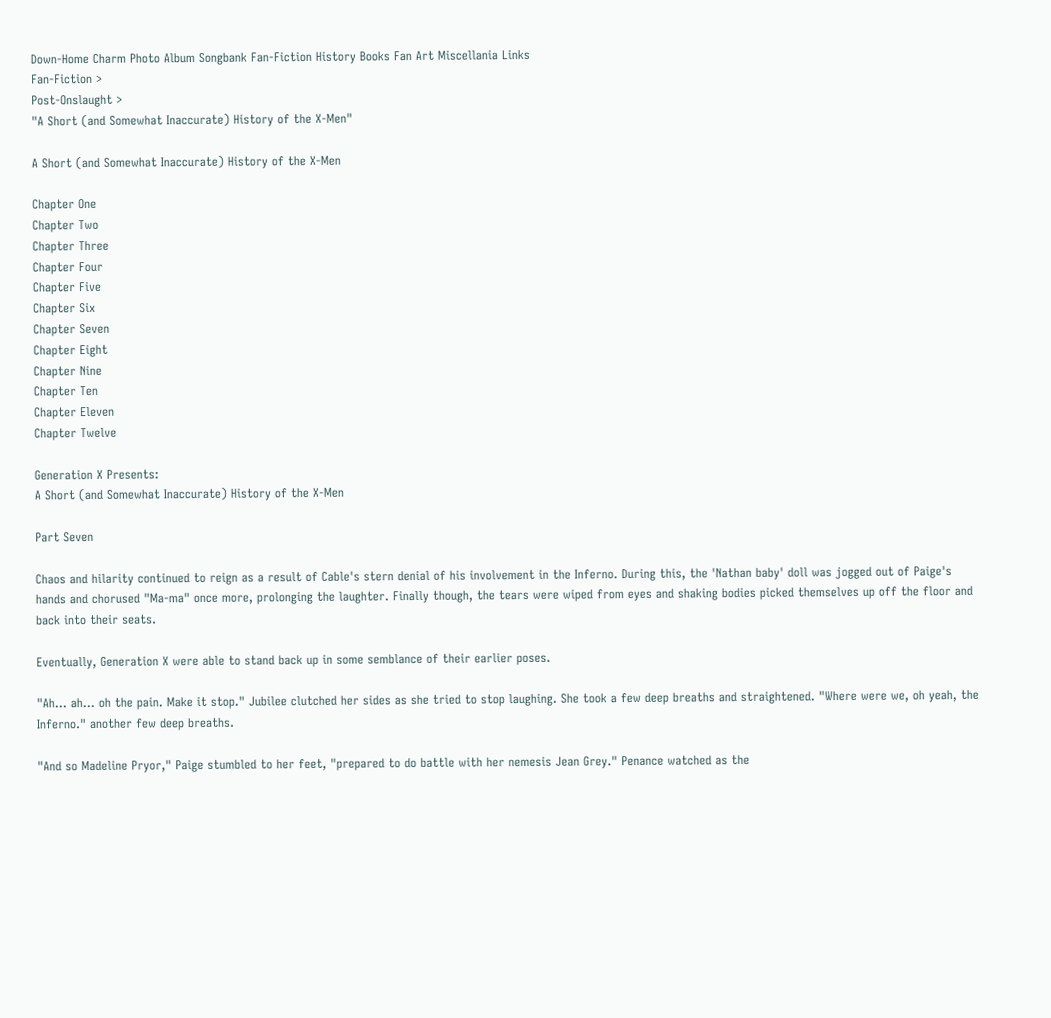Down-Home Charm Photo Album Songbank Fan-Fiction History Books Fan Art Miscellania Links
Fan-Fiction >
Post-Onslaught >
"A Short (and Somewhat Inaccurate) History of the X-Men"

A Short (and Somewhat Inaccurate) History of the X-Men

Chapter One
Chapter Two
Chapter Three
Chapter Four
Chapter Five
Chapter Six
Chapter Seven
Chapter Eight
Chapter Nine
Chapter Ten
Chapter Eleven
Chapter Twelve

Generation X Presents:
A Short (and Somewhat Inaccurate) History of the X-Men

Part Seven

Chaos and hilarity continued to reign as a result of Cable's stern denial of his involvement in the Inferno. During this, the 'Nathan baby' doll was jogged out of Paige's hands and chorused "Ma-ma" once more, prolonging the laughter. Finally though, the tears were wiped from eyes and shaking bodies picked themselves up off the floor and back into their seats.

Eventually, Generation X were able to stand back up in some semblance of their earlier poses.

"Ah... ah... oh the pain. Make it stop." Jubilee clutched her sides as she tried to stop laughing. She took a few deep breaths and straightened. "Where were we, oh yeah, the Inferno." another few deep breaths.

"And so Madeline Pryor," Paige stumbled to her feet, "prepared to do battle with her nemesis Jean Grey." Penance watched as the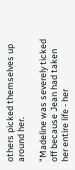others picked themselves up around her.

"Madeline was severely ticked off because Jean had taken her entire life - her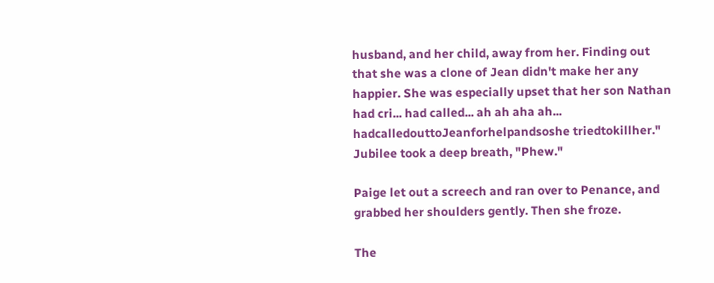husband, and her child, away from her. Finding out that she was a clone of Jean didn't make her any happier. She was especially upset that her son Nathan had cri... had called... ah ah aha ah... hadcalledouttoJeanforhelpandsoshe triedtokillher." Jubilee took a deep breath, "Phew."

Paige let out a screech and ran over to Penance, and grabbed her shoulders gently. Then she froze.

The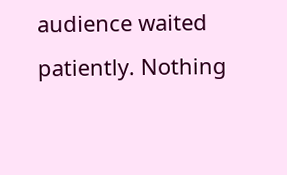audience waited patiently. Nothing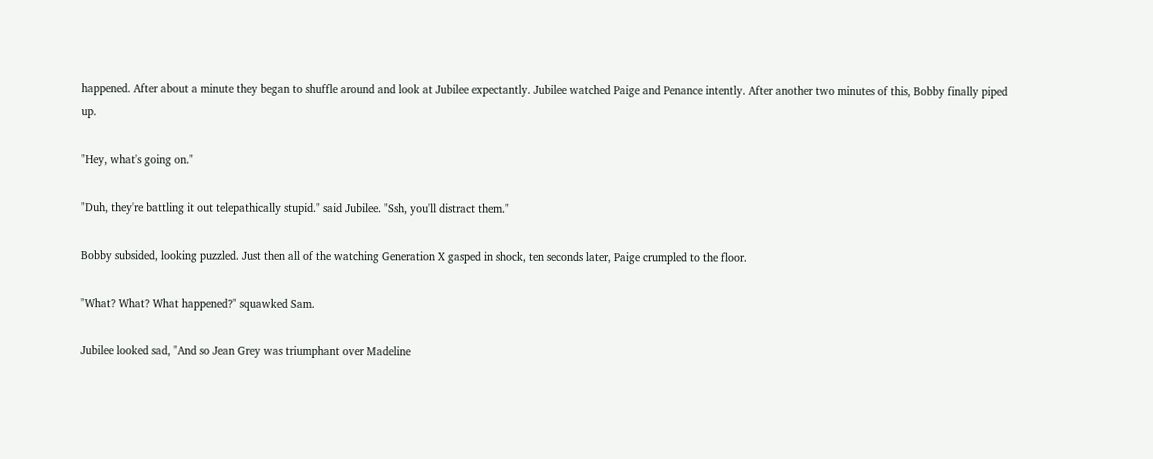happened. After about a minute they began to shuffle around and look at Jubilee expectantly. Jubilee watched Paige and Penance intently. After another two minutes of this, Bobby finally piped up.

"Hey, what's going on."

"Duh, they're battling it out telepathically stupid." said Jubilee. "Ssh, you'll distract them."

Bobby subsided, looking puzzled. Just then all of the watching Generation X gasped in shock, ten seconds later, Paige crumpled to the floor.

"What? What? What happened?" squawked Sam.

Jubilee looked sad, "And so Jean Grey was triumphant over Madeline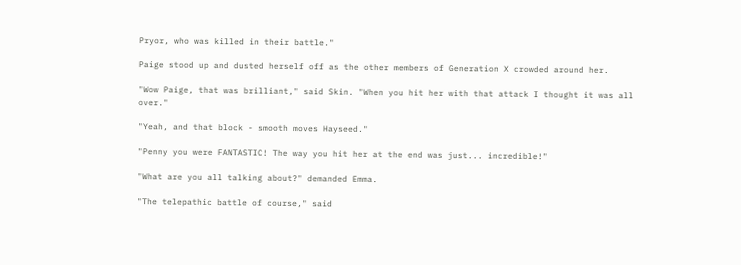Pryor, who was killed in their battle."

Paige stood up and dusted herself off as the other members of Generation X crowded around her.

"Wow Paige, that was brilliant," said Skin. "When you hit her with that attack I thought it was all over."

"Yeah, and that block - smooth moves Hayseed."

"Penny you were FANTASTIC! The way you hit her at the end was just... incredible!"

"What are you all talking about?" demanded Emma.

"The telepathic battle of course," said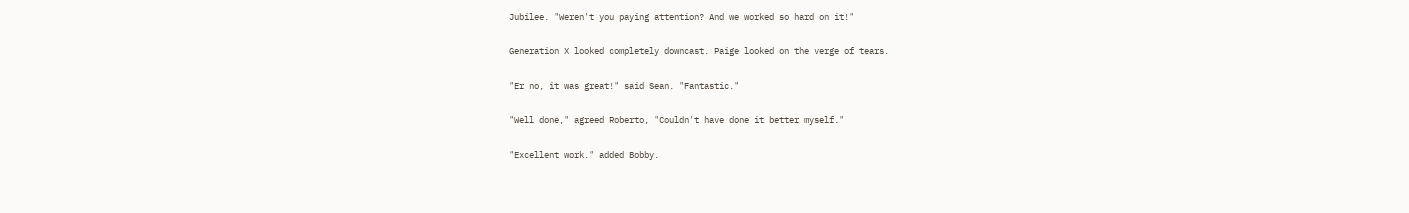Jubilee. "Weren't you paying attention? And we worked so hard on it!"

Generation X looked completely downcast. Paige looked on the verge of tears.

"Er no, it was great!" said Sean. "Fantastic."

"Well done," agreed Roberto, "Couldn't have done it better myself."

"Excellent work." added Bobby.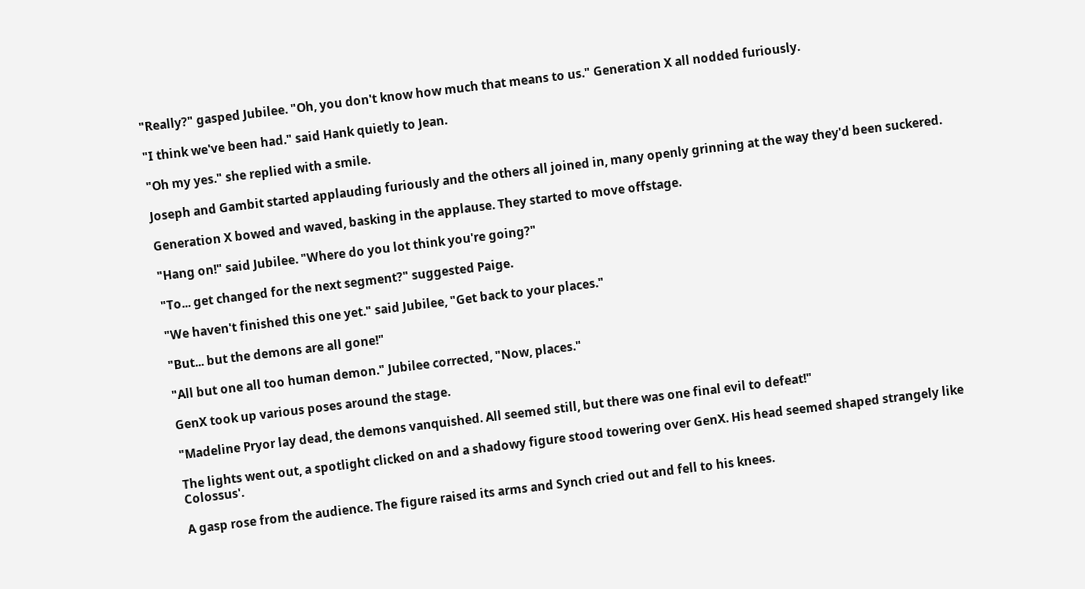"Really?" gasped Jubilee. "Oh, you don't know how much that means to us." Generation X all nodded furiously.

"I think we've been had." said Hank quietly to Jean.

"Oh my yes." she replied with a smile.

Joseph and Gambit started applauding furiously and the others all joined in, many openly grinning at the way they'd been suckered.

Generation X bowed and waved, basking in the applause. They started to move offstage.

"Hang on!" said Jubilee. "Where do you lot think you're going?"

"To... get changed for the next segment?" suggested Paige.

"We haven't finished this one yet." said Jubilee, "Get back to your places."

"But... but the demons are all gone!"

"All but one all too human demon." Jubilee corrected, "Now, places."

GenX took up various poses around the stage.

"Madeline Pryor lay dead, the demons vanquished. All seemed still, but there was one final evil to defeat!"

The lights went out, a spotlight clicked on and a shadowy figure stood towering over GenX. His head seemed shaped strangely like Colossus'.

A gasp rose from the audience. The figure raised its arms and Synch cried out and fell to his knees.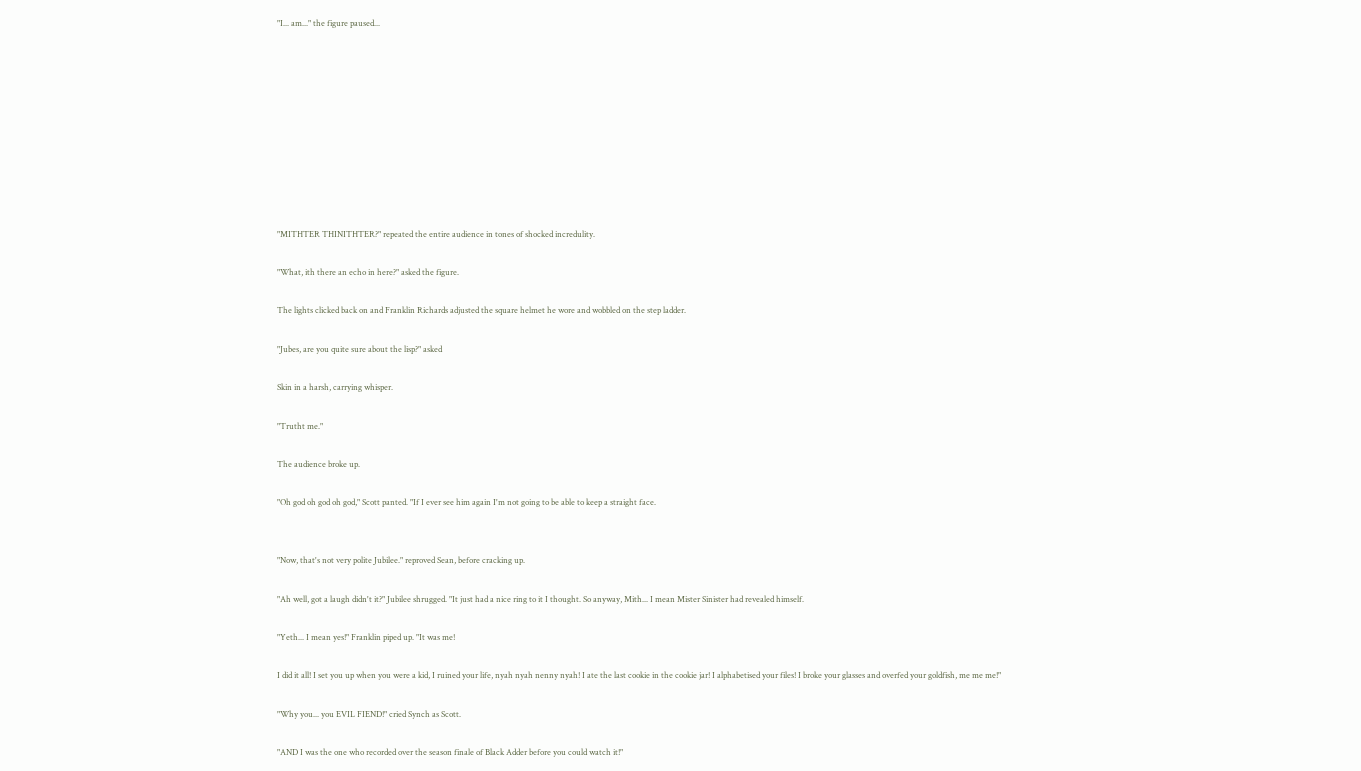"I... am..." the figure paused...










"MITHTER THINITHTER?" repeated the entire audience in tones of shocked incredulity.

"What, ith there an echo in here?" asked the figure.

The lights clicked back on and Franklin Richards adjusted the square helmet he wore and wobbled on the step ladder.

"Jubes, are you quite sure about the lisp?" asked

Skin in a harsh, carrying whisper.

"Trutht me."

The audience broke up.

"Oh god oh god oh god," Scott panted. "If I ever see him again I'm not going to be able to keep a straight face.


"Now, that's not very polite Jubilee." reproved Sean, before cracking up.

"Ah well, got a laugh didn't it?" Jubilee shrugged. "It just had a nice ring to it I thought. So anyway, Mith... I mean Mister Sinister had revealed himself.

"Yeth... I mean yes!" Franklin piped up. "It was me!

I did it all! I set you up when you were a kid, I ruined your life, nyah nyah nenny nyah! I ate the last cookie in the cookie jar! I alphabetised your files! I broke your glasses and overfed your goldfish, me me me!"

"Why you... you EVIL FIEND!" cried Synch as Scott.

"AND I was the one who recorded over the season finale of Black Adder before you could watch it!"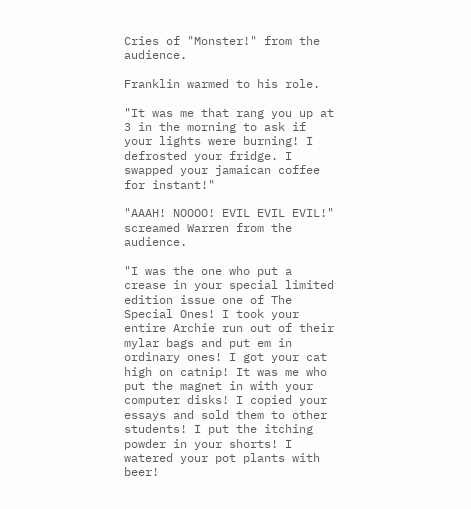Cries of "Monster!" from the audience.

Franklin warmed to his role.

"It was me that rang you up at 3 in the morning to ask if your lights were burning! I defrosted your fridge. I swapped your jamaican coffee for instant!"

"AAAH! NOOOO! EVIL EVIL EVIL!" screamed Warren from the audience.

"I was the one who put a crease in your special limited edition issue one of The Special Ones! I took your entire Archie run out of their mylar bags and put em in ordinary ones! I got your cat high on catnip! It was me who put the magnet in with your computer disks! I copied your essays and sold them to other students! I put the itching powder in your shorts! I watered your pot plants with beer!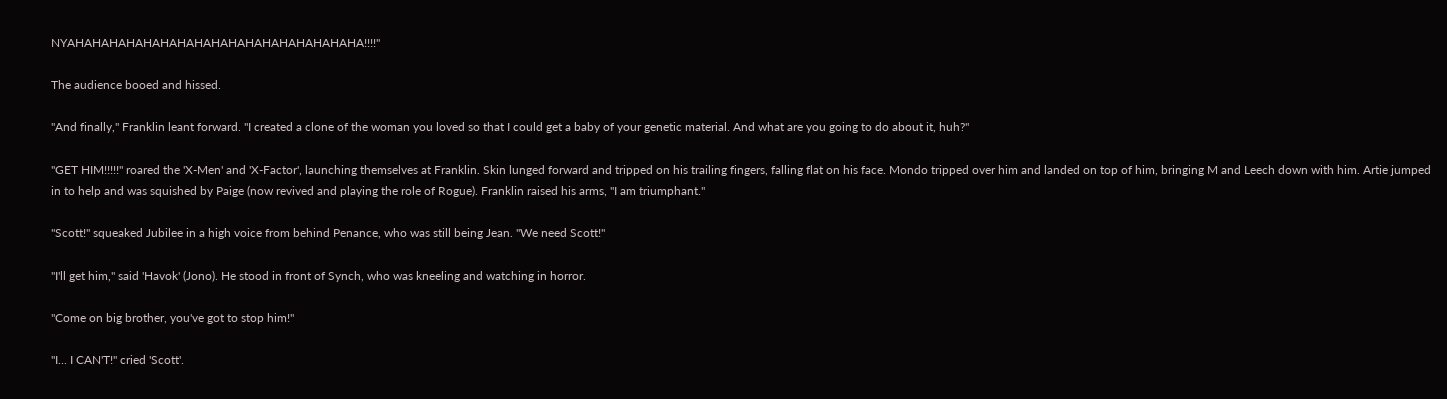NYAHAHAHAHAHAHAHAHAHAHAHAHAHAHAHAHAHA!!!!"

The audience booed and hissed.

"And finally," Franklin leant forward. "I created a clone of the woman you loved so that I could get a baby of your genetic material. And what are you going to do about it, huh?"

"GET HIM!!!!!" roared the 'X-Men' and 'X-Factor', launching themselves at Franklin. Skin lunged forward and tripped on his trailing fingers, falling flat on his face. Mondo tripped over him and landed on top of him, bringing M and Leech down with him. Artie jumped in to help and was squished by Paige (now revived and playing the role of Rogue). Franklin raised his arms, "I am triumphant."

"Scott!" squeaked Jubilee in a high voice from behind Penance, who was still being Jean. "We need Scott!"

"I'll get him," said 'Havok' (Jono). He stood in front of Synch, who was kneeling and watching in horror.

"Come on big brother, you've got to stop him!"

"I... I CAN'T!" cried 'Scott'.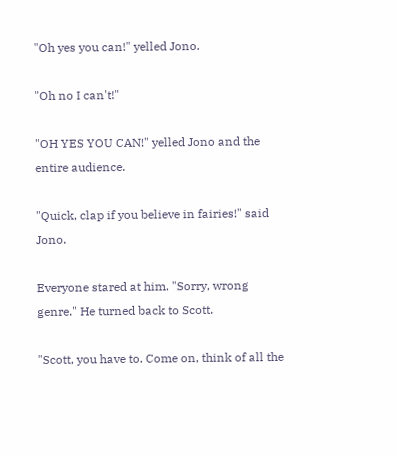"Oh yes you can!" yelled Jono.

"Oh no I can't!"

"OH YES YOU CAN!" yelled Jono and the entire audience.

"Quick, clap if you believe in fairies!" said Jono.

Everyone stared at him. "Sorry, wrong genre." He turned back to Scott.

"Scott, you have to. Come on, think of all the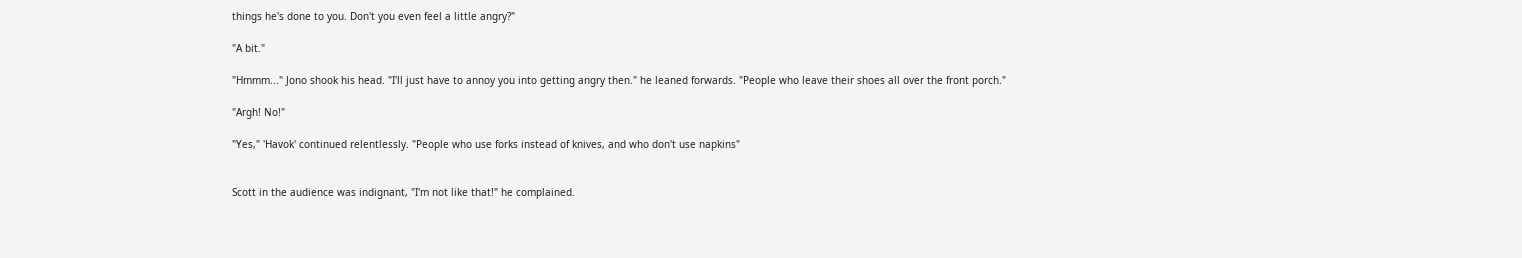things he's done to you. Don't you even feel a little angry?"

"A bit."

"Hmmm..." Jono shook his head. "I'll just have to annoy you into getting angry then." he leaned forwards. "People who leave their shoes all over the front porch."

"Argh! No!"

"Yes," 'Havok' continued relentlessly. "People who use forks instead of knives, and who don't use napkins"


Scott in the audience was indignant, "I'm not like that!" he complained.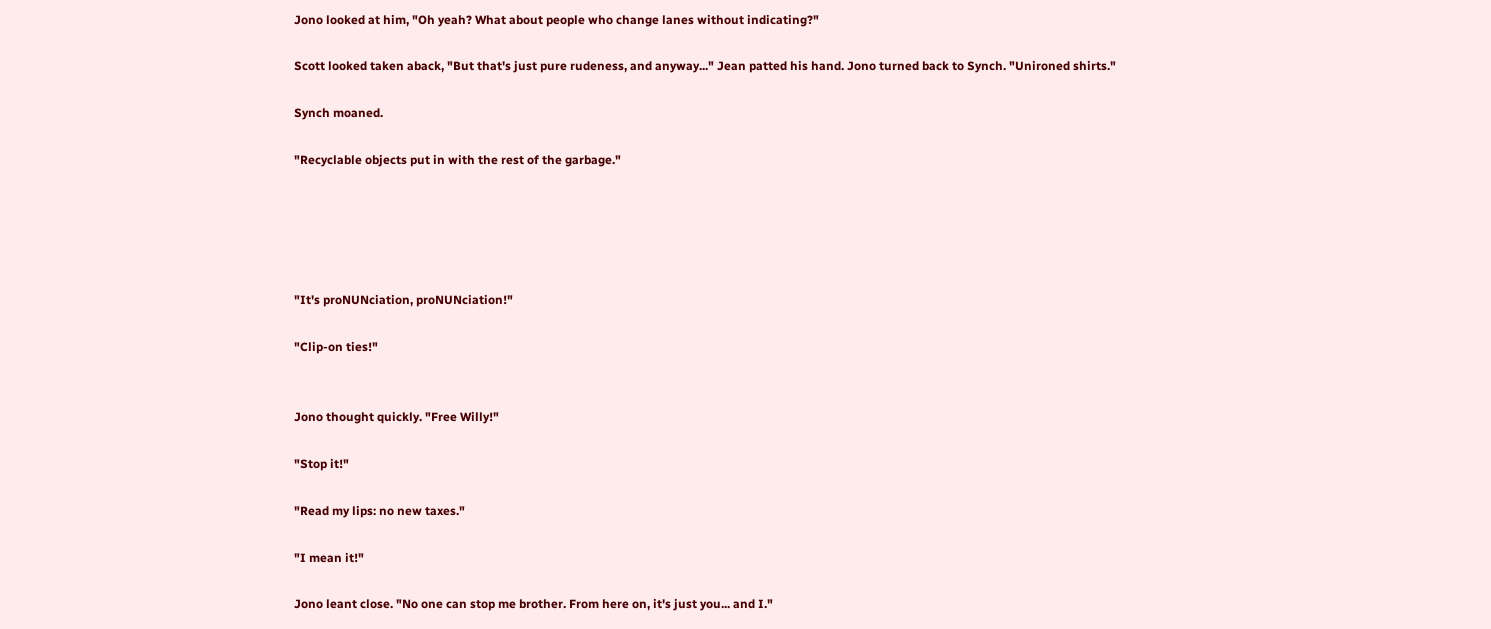Jono looked at him, "Oh yeah? What about people who change lanes without indicating?"

Scott looked taken aback, "But that's just pure rudeness, and anyway..." Jean patted his hand. Jono turned back to Synch. "Unironed shirts."

Synch moaned.

"Recyclable objects put in with the rest of the garbage."





"It's proNUNciation, proNUNciation!"

"Clip-on ties!"


Jono thought quickly. "Free Willy!"

"Stop it!"

"Read my lips: no new taxes."

"I mean it!"

Jono leant close. "No one can stop me brother. From here on, it's just you... and I."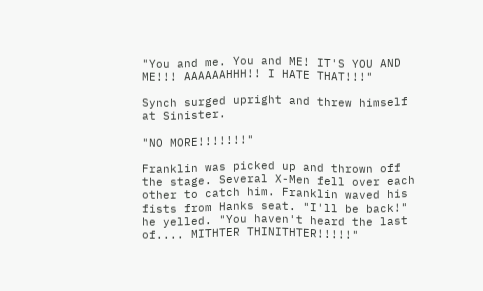"You and me. You and ME! IT'S YOU AND ME!!! AAAAAAHHH!! I HATE THAT!!!"

Synch surged upright and threw himself at Sinister.

"NO MORE!!!!!!!"

Franklin was picked up and thrown off the stage. Several X-Men fell over each other to catch him. Franklin waved his fists from Hanks seat. "I'll be back!" he yelled. "You haven't heard the last of.... MITHTER THINITHTER!!!!!"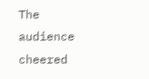The audience cheered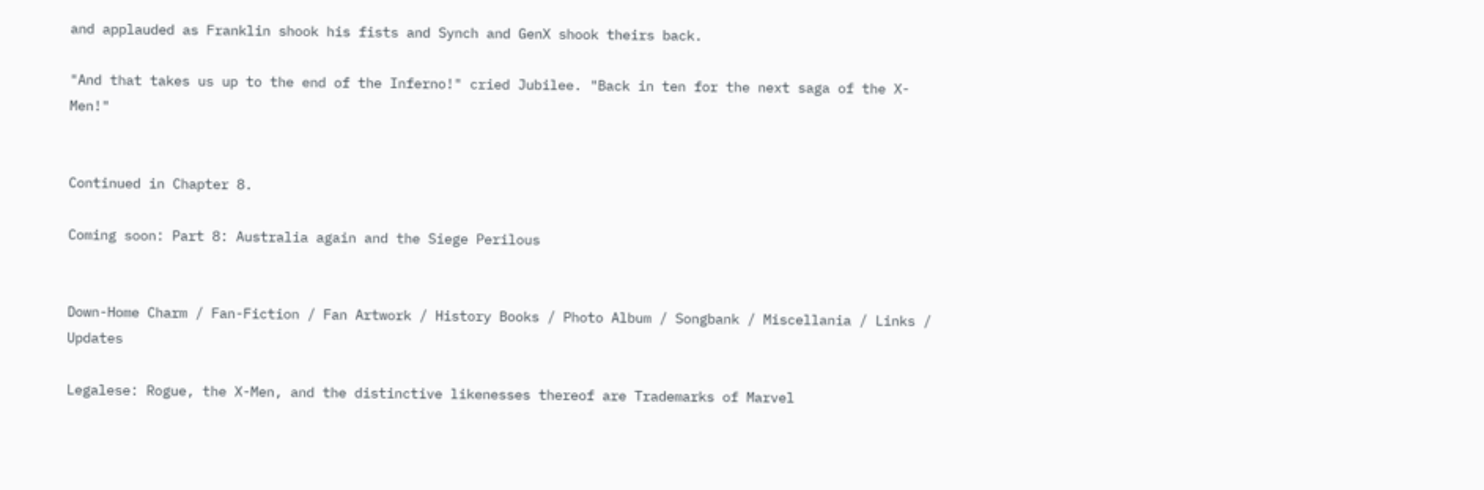and applauded as Franklin shook his fists and Synch and GenX shook theirs back.

"And that takes us up to the end of the Inferno!" cried Jubilee. "Back in ten for the next saga of the X-Men!"


Continued in Chapter 8.

Coming soon: Part 8: Australia again and the Siege Perilous


Down-Home Charm / Fan-Fiction / Fan Artwork / History Books / Photo Album / Songbank / Miscellania / Links / Updates

Legalese: Rogue, the X-Men, and the distinctive likenesses thereof are Trademarks of Marvel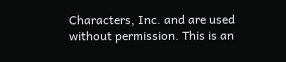Characters, Inc. and are used without permission. This is an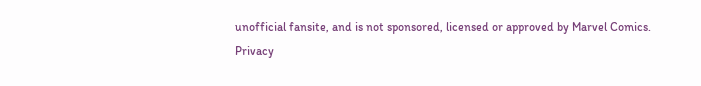unofficial fansite, and is not sponsored, licensed or approved by Marvel Comics.
Privacy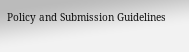Policy and Submission Guidelines